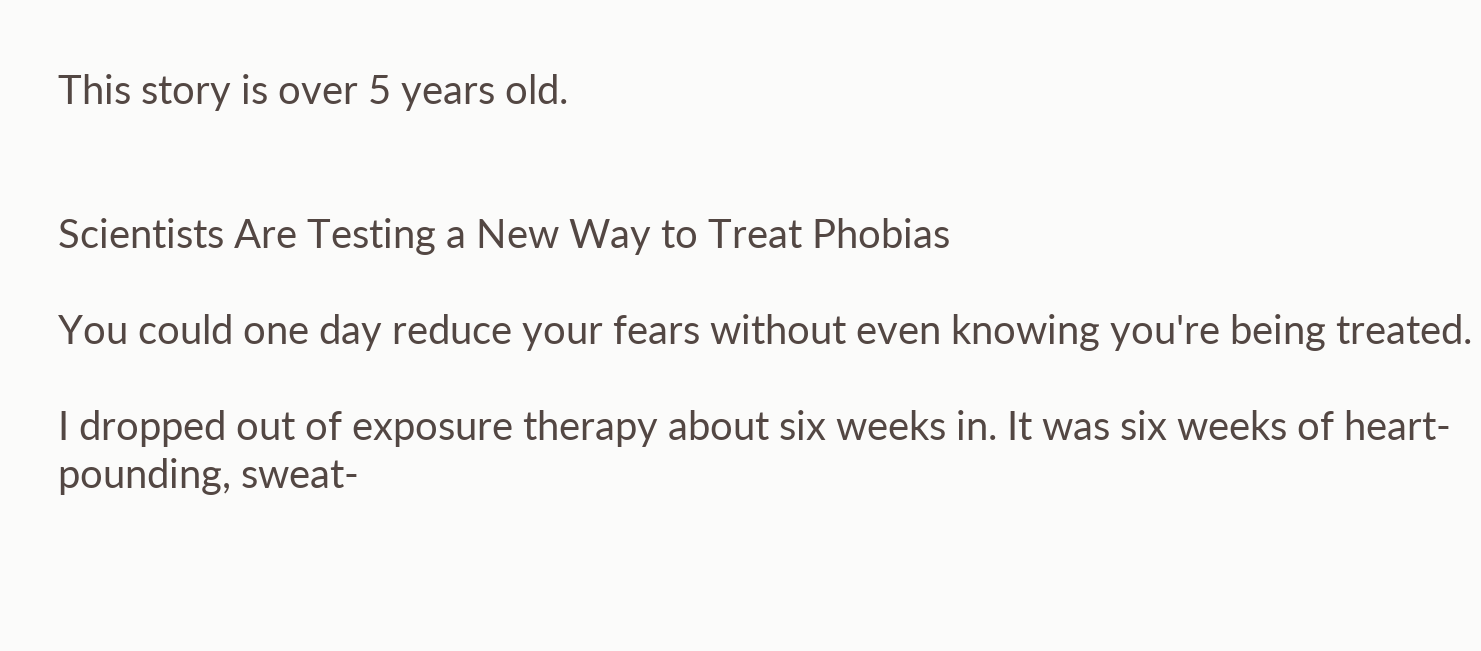This story is over 5 years old.


Scientists Are Testing a New Way to Treat Phobias

You could one day reduce your fears without even knowing you're being treated.

I dropped out of exposure therapy about six weeks in. It was six weeks of heart-pounding, sweat-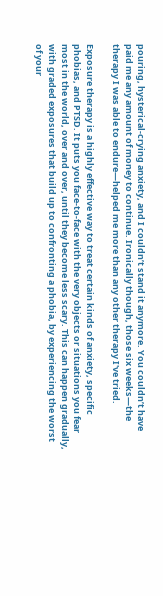pouring, hysterical-crying anxiety, and I couldn’t stand it anymore. You couldn’t have paid me any amount of money to continue. Ironically though, those six weeks—the therapy I was able to endure—helped me more than any other therapy I've tried.

Exposure therapy is a highly effective way to treat certain kinds of anxiety, specific phobias, and PTSD. It puts you face-to-face with the very objects or situations you fear most in the world, over and over, until they become less scary. This can happen gradually, with graded exposures that build up to confronting a phobia, by experiencing the worst of your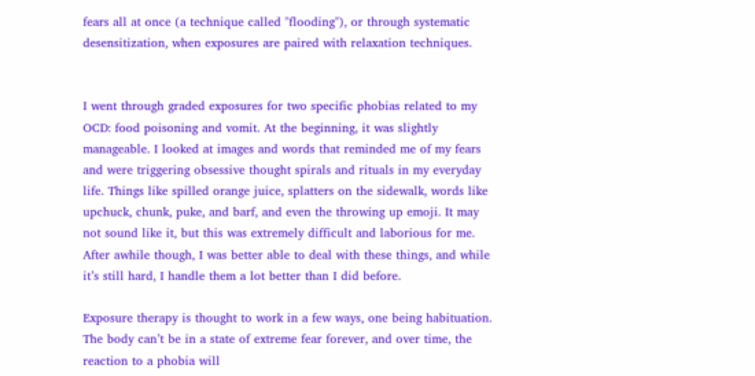fears all at once (a technique called "flooding"), or through systematic desensitization, when exposures are paired with relaxation techniques.


I went through graded exposures for two specific phobias related to my OCD: food poisoning and vomit. At the beginning, it was slightly manageable. I looked at images and words that reminded me of my fears and were triggering obsessive thought spirals and rituals in my everyday life. Things like spilled orange juice, splatters on the sidewalk, words like upchuck, chunk, puke, and barf, and even the throwing up emoji. It may not sound like it, but this was extremely difficult and laborious for me. After awhile though, I was better able to deal with these things, and while it’s still hard, I handle them a lot better than I did before.

Exposure therapy is thought to work in a few ways, one being habituation. The body can’t be in a state of extreme fear forever, and over time, the reaction to a phobia will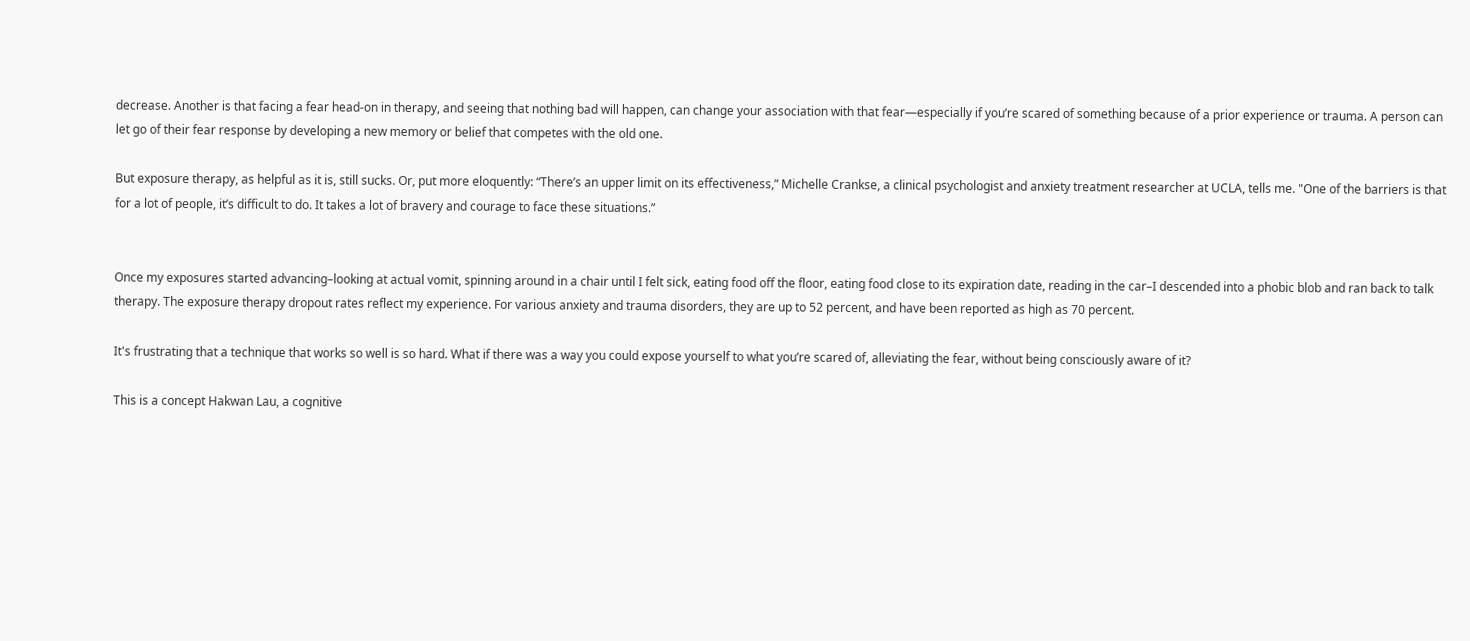decrease. Another is that facing a fear head-on in therapy, and seeing that nothing bad will happen, can change your association with that fear—especially if you’re scared of something because of a prior experience or trauma. A person can let go of their fear response by developing a new memory or belief that competes with the old one.

But exposure therapy, as helpful as it is, still sucks. Or, put more eloquently: “There’s an upper limit on its effectiveness,” Michelle Crankse, a clinical psychologist and anxiety treatment researcher at UCLA, tells me. "One of the barriers is that for a lot of people, it’s difficult to do. It takes a lot of bravery and courage to face these situations.”


Once my exposures started advancing–looking at actual vomit, spinning around in a chair until I felt sick, eating food off the floor, eating food close to its expiration date, reading in the car–I descended into a phobic blob and ran back to talk therapy. The exposure therapy dropout rates reflect my experience. For various anxiety and trauma disorders, they are up to 52 percent, and have been reported as high as 70 percent.

It's frustrating that a technique that works so well is so hard. What if there was a way you could expose yourself to what you’re scared of, alleviating the fear, without being consciously aware of it?

This is a concept Hakwan Lau, a cognitive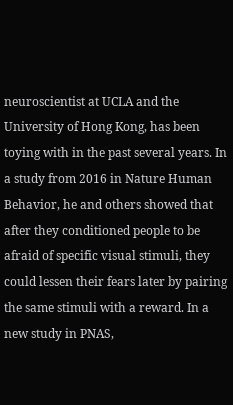neuroscientist at UCLA and the University of Hong Kong, has been toying with in the past several years. In a study from 2016 in Nature Human Behavior, he and others showed that after they conditioned people to be afraid of specific visual stimuli, they could lessen their fears later by pairing the same stimuli with a reward. In a new study in PNAS,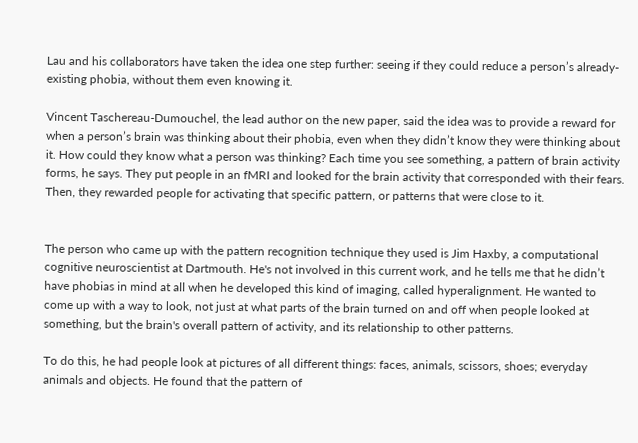Lau and his collaborators have taken the idea one step further: seeing if they could reduce a person’s already-existing phobia, without them even knowing it.

Vincent Taschereau-Dumouchel, the lead author on the new paper, said the idea was to provide a reward for when a person’s brain was thinking about their phobia, even when they didn’t know they were thinking about it. How could they know what a person was thinking? Each time you see something, a pattern of brain activity forms, he says. They put people in an fMRI and looked for the brain activity that corresponded with their fears. Then, they rewarded people for activating that specific pattern, or patterns that were close to it.


The person who came up with the pattern recognition technique they used is Jim Haxby, a computational cognitive neuroscientist at Dartmouth. He's not involved in this current work, and he tells me that he didn’t have phobias in mind at all when he developed this kind of imaging, called hyperalignment. He wanted to come up with a way to look, not just at what parts of the brain turned on and off when people looked at something, but the brain's overall pattern of activity, and its relationship to other patterns.

To do this, he had people look at pictures of all different things: faces, animals, scissors, shoes; everyday animals and objects. He found that the pattern of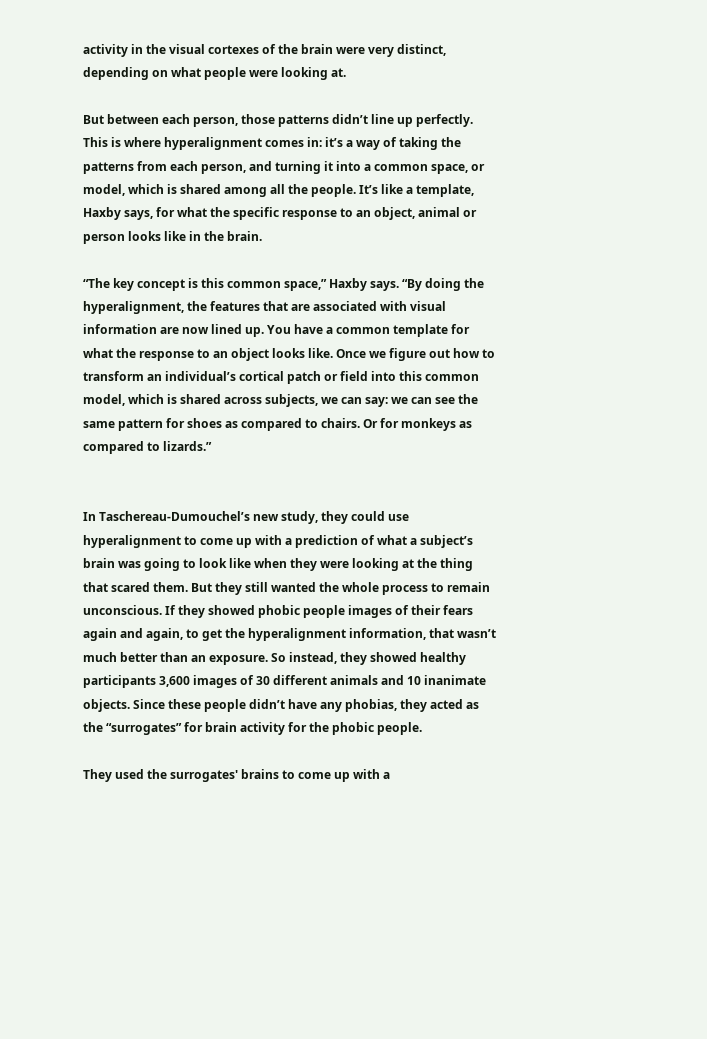activity in the visual cortexes of the brain were very distinct, depending on what people were looking at.

But between each person, those patterns didn’t line up perfectly. This is where hyperalignment comes in: it’s a way of taking the patterns from each person, and turning it into a common space, or model, which is shared among all the people. It’s like a template, Haxby says, for what the specific response to an object, animal or person looks like in the brain.

“The key concept is this common space,” Haxby says. “By doing the hyperalignment, the features that are associated with visual information are now lined up. You have a common template for what the response to an object looks like. Once we figure out how to transform an individual’s cortical patch or field into this common model, which is shared across subjects, we can say: we can see the same pattern for shoes as compared to chairs. Or for monkeys as compared to lizards.”


In Taschereau-Dumouchel’s new study, they could use hyperalignment to come up with a prediction of what a subject’s brain was going to look like when they were looking at the thing that scared them. But they still wanted the whole process to remain unconscious. If they showed phobic people images of their fears again and again, to get the hyperalignment information, that wasn’t much better than an exposure. So instead, they showed healthy participants 3,600 images of 30 different animals and 10 inanimate objects. Since these people didn’t have any phobias, they acted as the “surrogates” for brain activity for the phobic people.

They used the surrogates' brains to come up with a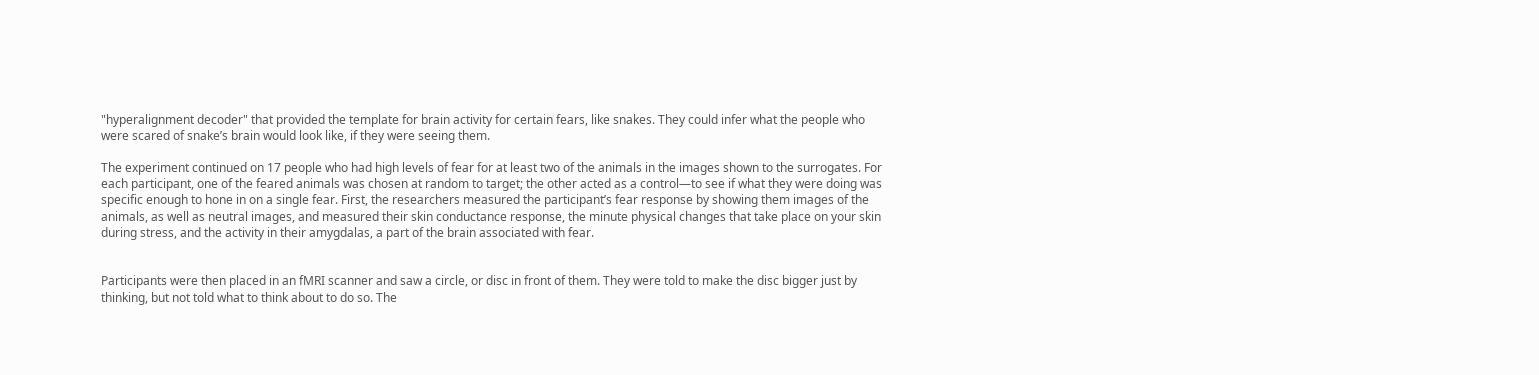"hyperalignment decoder" that provided the template for brain activity for certain fears, like snakes. They could infer what the people who were scared of snake’s brain would look like, if they were seeing them.

The experiment continued on 17 people who had high levels of fear for at least two of the animals in the images shown to the surrogates. For each participant, one of the feared animals was chosen at random to target; the other acted as a control—to see if what they were doing was specific enough to hone in on a single fear. First, the researchers measured the participant’s fear response by showing them images of the animals, as well as neutral images, and measured their skin conductance response, the minute physical changes that take place on your skin during stress, and the activity in their amygdalas, a part of the brain associated with fear.


Participants were then placed in an fMRI scanner and saw a circle, or disc in front of them. They were told to make the disc bigger just by thinking, but not told what to think about to do so. The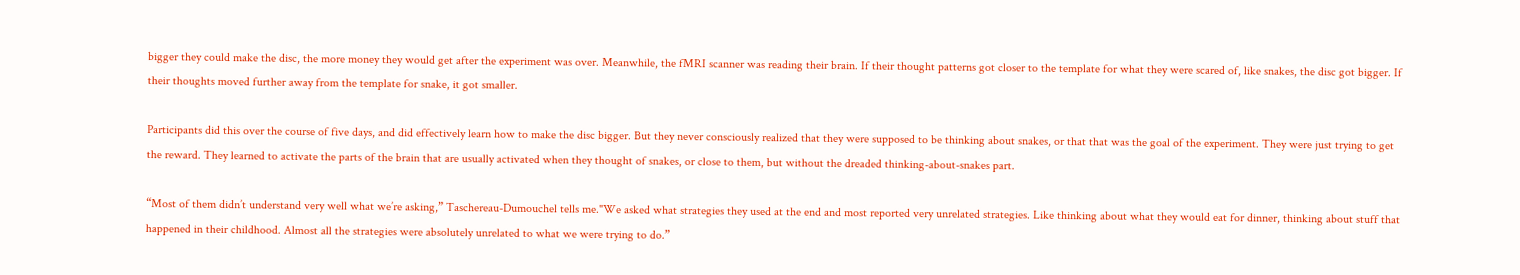bigger they could make the disc, the more money they would get after the experiment was over. Meanwhile, the fMRI scanner was reading their brain. If their thought patterns got closer to the template for what they were scared of, like snakes, the disc got bigger. If their thoughts moved further away from the template for snake, it got smaller.

Participants did this over the course of five days, and did effectively learn how to make the disc bigger. But they never consciously realized that they were supposed to be thinking about snakes, or that that was the goal of the experiment. They were just trying to get the reward. They learned to activate the parts of the brain that are usually activated when they thought of snakes, or close to them, but without the dreaded thinking-about-snakes part.

“Most of them didn’t understand very well what we’re asking,” Taschereau-Dumouchel tells me."We asked what strategies they used at the end and most reported very unrelated strategies. Like thinking about what they would eat for dinner, thinking about stuff that happened in their childhood. Almost all the strategies were absolutely unrelated to what we were trying to do.”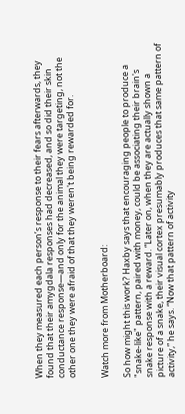When they measured each person’s response to their fears afterwards, they found that their amygdala responses had decreased, and so did their skin conductance response—and only for the animal they were targeting, not the other one they were afraid of that they weren't being rewarded for.


Watch more from Motherboard:

So how might this work? Haxby says that encouraging people to produce a "snake-like" pattern, paired with money, could be associating their brain's snake response with a reward. “Later on, when they are actually shown a picture of a snake, their visual cortex presumably produces that same pattern of activity,” he says. “Now that pattern of activity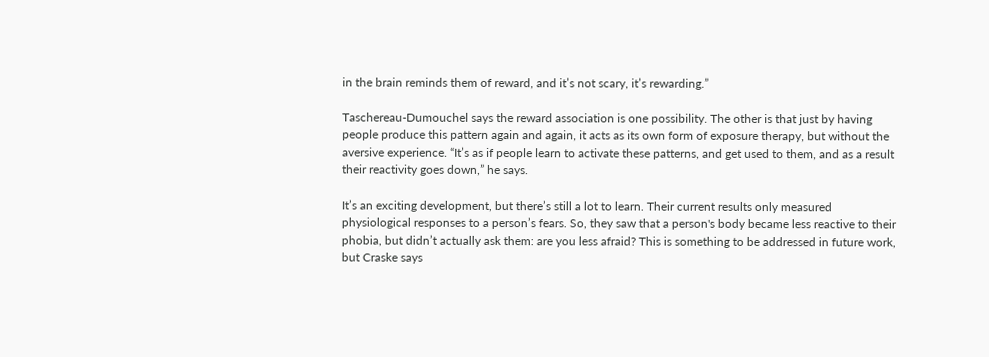in the brain reminds them of reward, and it’s not scary, it’s rewarding.”

Taschereau-Dumouchel says the reward association is one possibility. The other is that just by having people produce this pattern again and again, it acts as its own form of exposure therapy, but without the aversive experience. “It’s as if people learn to activate these patterns, and get used to them, and as a result their reactivity goes down,” he says.

It’s an exciting development, but there’s still a lot to learn. Their current results only measured physiological responses to a person’s fears. So, they saw that a person's body became less reactive to their phobia, but didn’t actually ask them: are you less afraid? This is something to be addressed in future work, but Craske says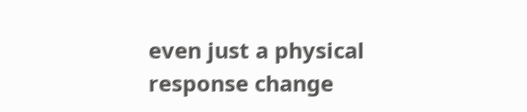even just a physical response change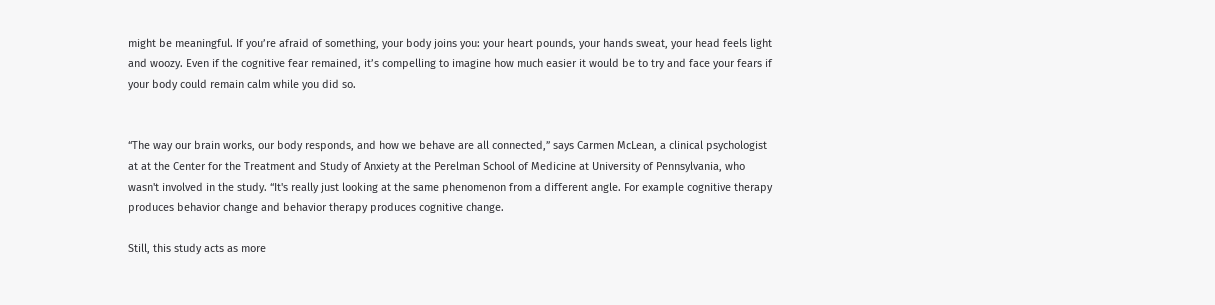might be meaningful. If you’re afraid of something, your body joins you: your heart pounds, your hands sweat, your head feels light and woozy. Even if the cognitive fear remained, it’s compelling to imagine how much easier it would be to try and face your fears if your body could remain calm while you did so.


“The way our brain works, our body responds, and how we behave are all connected,” says Carmen McLean, a clinical psychologist at at the Center for the Treatment and Study of Anxiety at the Perelman School of Medicine at University of Pennsylvania, who wasn't involved in the study. “It's really just looking at the same phenomenon from a different angle. For example cognitive therapy produces behavior change and behavior therapy produces cognitive change.

Still, this study acts as more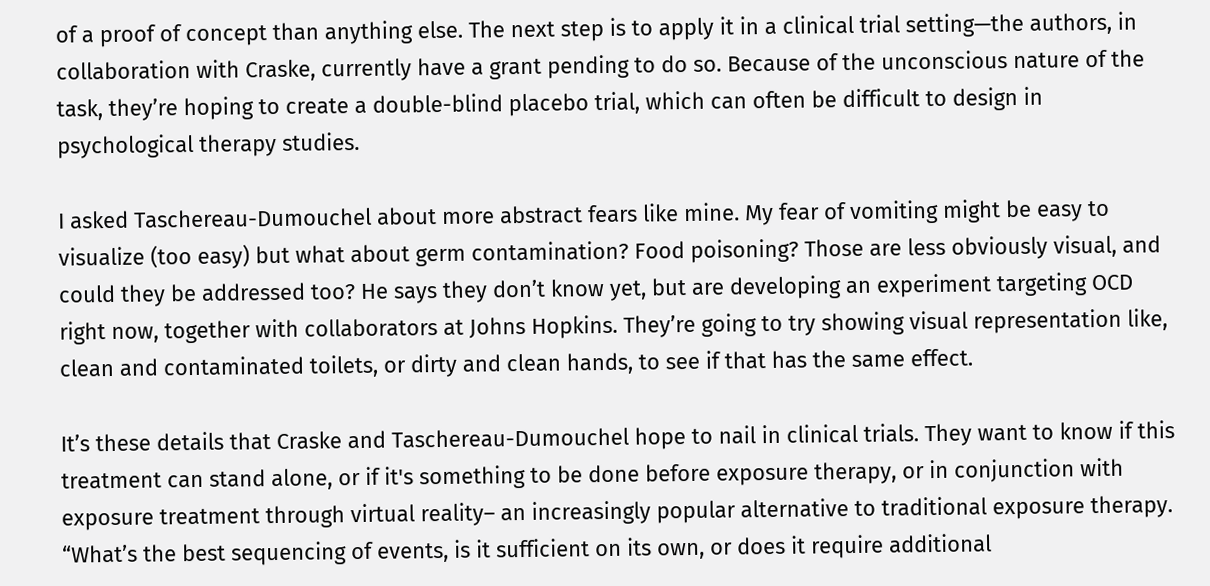of a proof of concept than anything else. The next step is to apply it in a clinical trial setting—the authors, in collaboration with Craske, currently have a grant pending to do so. Because of the unconscious nature of the task, they’re hoping to create a double-blind placebo trial, which can often be difficult to design in psychological therapy studies.

I asked Taschereau-Dumouchel about more abstract fears like mine. My fear of vomiting might be easy to visualize (too easy) but what about germ contamination? Food poisoning? Those are less obviously visual, and could they be addressed too? He says they don’t know yet, but are developing an experiment targeting OCD right now, together with collaborators at Johns Hopkins. They’re going to try showing visual representation like, clean and contaminated toilets, or dirty and clean hands, to see if that has the same effect.

It’s these details that Craske and Taschereau-Dumouchel hope to nail in clinical trials. They want to know if this treatment can stand alone, or if it's something to be done before exposure therapy, or in conjunction with exposure treatment through virtual reality– an increasingly popular alternative to traditional exposure therapy. “What’s the best sequencing of events, is it sufficient on its own, or does it require additional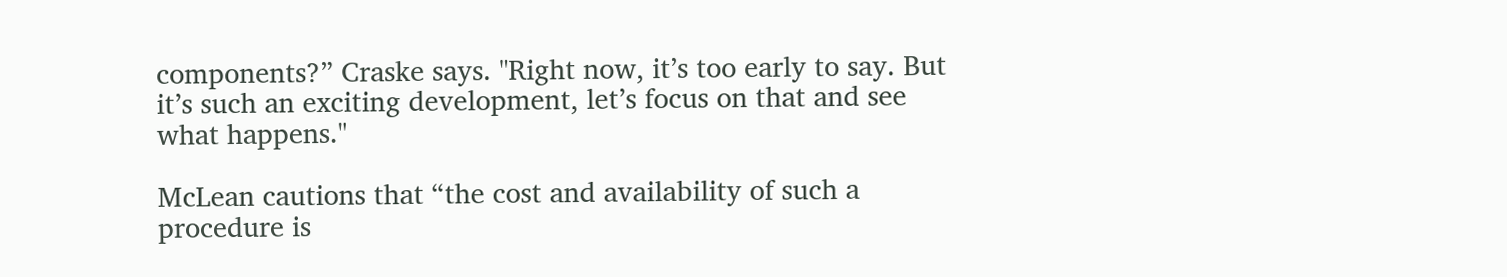components?” Craske says. "Right now, it’s too early to say. But it’s such an exciting development, let’s focus on that and see what happens."

McLean cautions that “the cost and availability of such a procedure is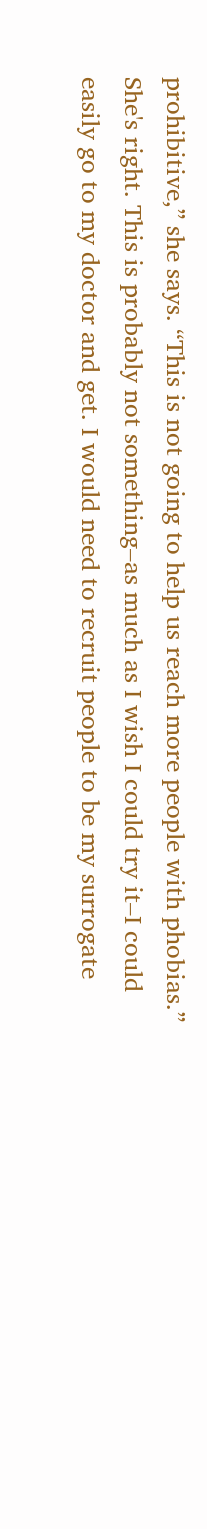prohibitive,” she says. “This is not going to help us reach more people with phobias.” She's right. This is probably not something–as much as I wish I could try it–I could easily go to my doctor and get. I would need to recruit people to be my surrogate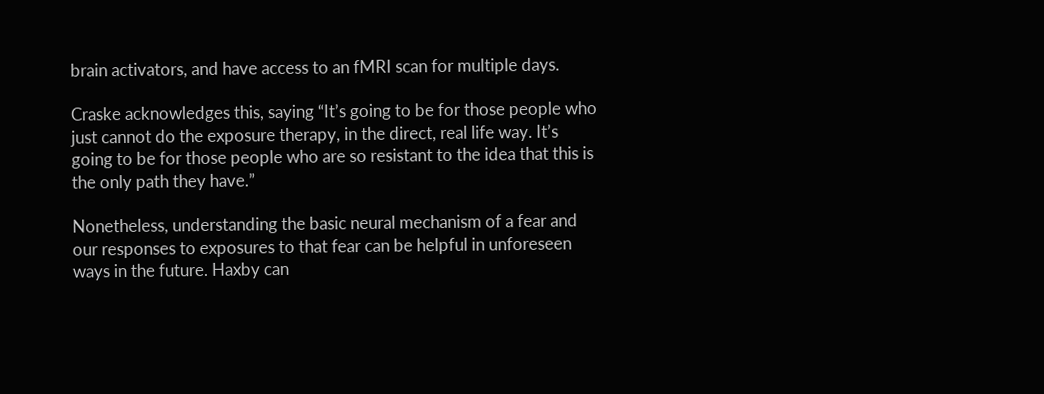brain activators, and have access to an fMRI scan for multiple days.

Craske acknowledges this, saying “It’s going to be for those people who just cannot do the exposure therapy, in the direct, real life way. It’s going to be for those people who are so resistant to the idea that this is the only path they have.”

Nonetheless, understanding the basic neural mechanism of a fear and our responses to exposures to that fear can be helpful in unforeseen ways in the future. Haxby can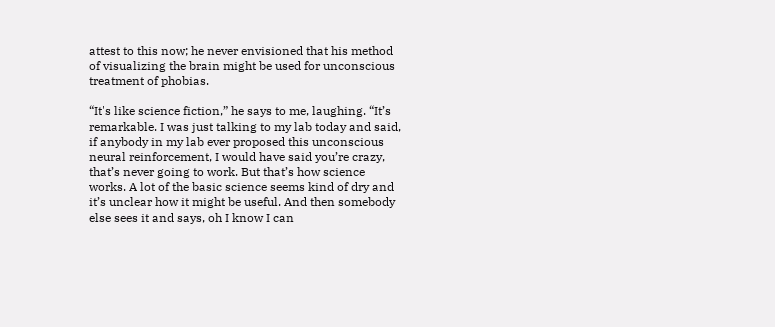attest to this now; he never envisioned that his method of visualizing the brain might be used for unconscious treatment of phobias.

“It's like science fiction,” he says to me, laughing. “It’s remarkable. I was just talking to my lab today and said, if anybody in my lab ever proposed this unconscious neural reinforcement, I would have said you’re crazy, that’s never going to work. But that’s how science works. A lot of the basic science seems kind of dry and it’s unclear how it might be useful. And then somebody else sees it and says, oh I know I can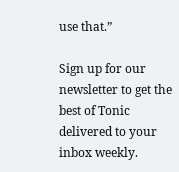use that.”

Sign up for our newsletter to get the best of Tonic delivered to your inbox weekly.